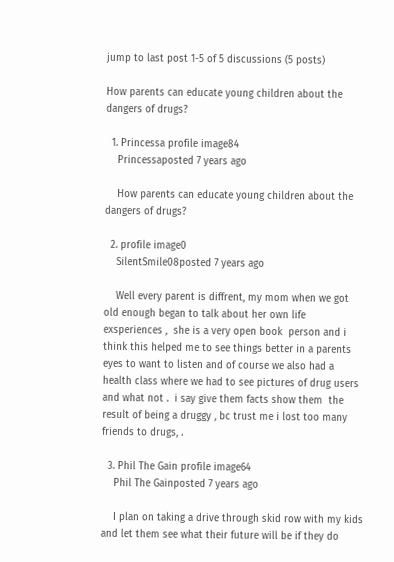jump to last post 1-5 of 5 discussions (5 posts)

How parents can educate young children about the dangers of drugs?

  1. Princessa profile image84
    Princessaposted 7 years ago

    How parents can educate young children about the dangers of drugs?

  2. profile image0
    SilentSmile08posted 7 years ago

    Well every parent is diffrent, my mom when we got old enough began to talk about her own life exsperiences ,  she is a very open book  person and i think this helped me to see things better in a parents eyes to want to listen and of course we also had a health class where we had to see pictures of drug users and what not .  i say give them facts show them  the result of being a druggy , bc trust me i lost too many friends to drugs, .

  3. Phil The Gain profile image64
    Phil The Gainposted 7 years ago

    I plan on taking a drive through skid row with my kids and let them see what their future will be if they do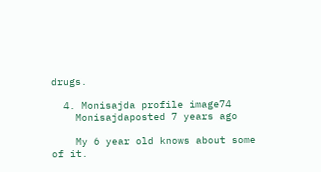drugs.

  4. Monisajda profile image74
    Monisajdaposted 7 years ago

    My 6 year old knows about some of it.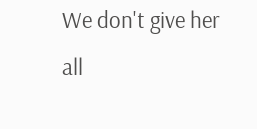We don't give her all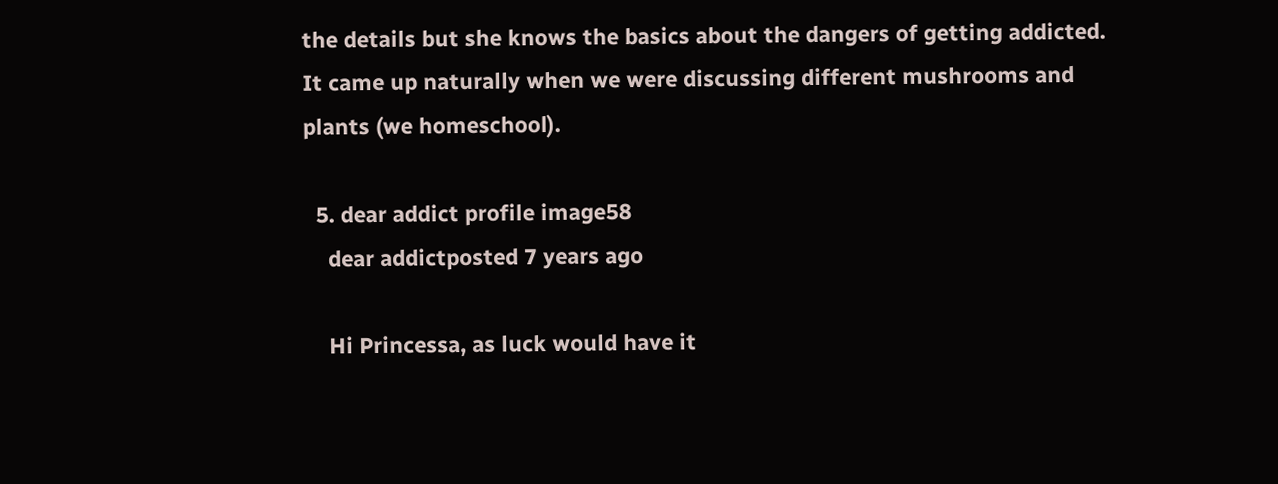the details but she knows the basics about the dangers of getting addicted. It came up naturally when we were discussing different mushrooms and plants (we homeschool).

  5. dear addict profile image58
    dear addictposted 7 years ago

    Hi Princessa, as luck would have it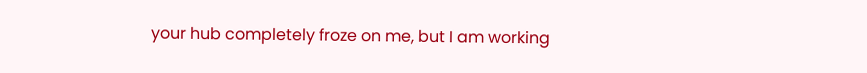your hub completely froze on me, but I am working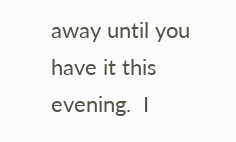away until you have it this evening.  I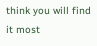think you will find it most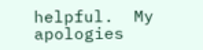helpful.  My apologies